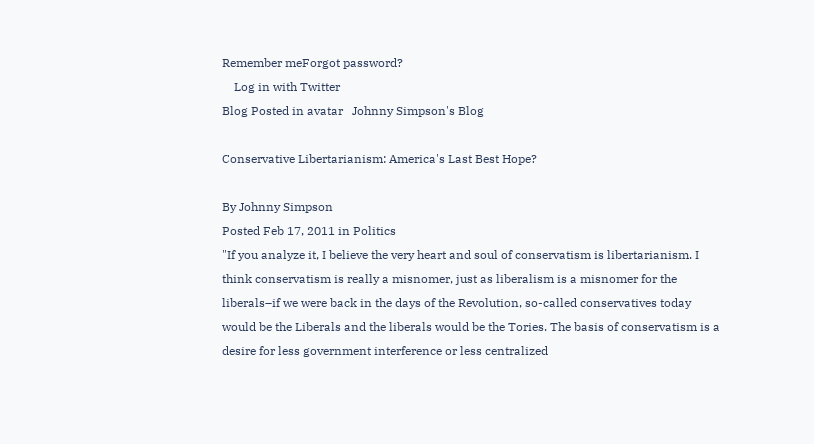Remember meForgot password?
    Log in with Twitter
Blog Posted in avatar   Johnny Simpson's Blog

Conservative Libertarianism: America's Last Best Hope?

By Johnny Simpson
Posted Feb 17, 2011 in Politics
"If you analyze it, I believe the very heart and soul of conservatism is libertarianism. I think conservatism is really a misnomer, just as liberalism is a misnomer for the liberals–if we were back in the days of the Revolution, so-called conservatives today would be the Liberals and the liberals would be the Tories. The basis of conservatism is a desire for less government interference or less centralized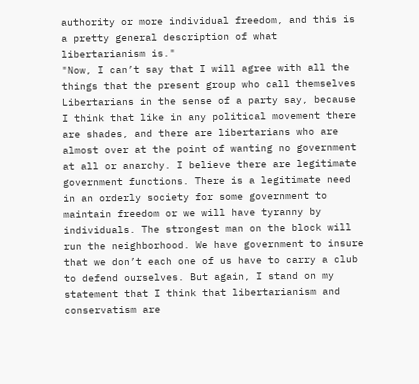authority or more individual freedom, and this is a pretty general description of what libertarianism is."
"Now, I can’t say that I will agree with all the things that the present group who call themselves Libertarians in the sense of a party say, because I think that like in any political movement there are shades, and there are libertarians who are almost over at the point of wanting no government at all or anarchy. I believe there are legitimate government functions. There is a legitimate need in an orderly society for some government to maintain freedom or we will have tyranny by individuals. The strongest man on the block will run the neighborhood. We have government to insure that we don’t each one of us have to carry a club to defend ourselves. But again, I stand on my statement that I think that libertarianism and conservatism are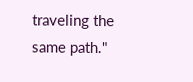traveling the same path."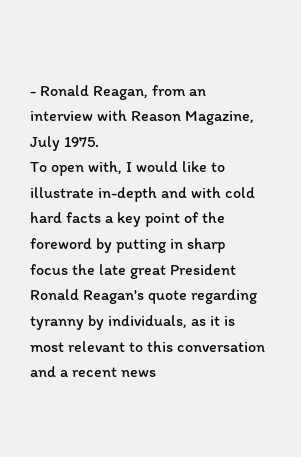- Ronald Reagan, from an interview with Reason Magazine, July 1975.
To open with, I would like to illustrate in-depth and with cold hard facts a key point of the foreword by putting in sharp focus the late great President Ronald Reagan's quote regarding tyranny by individuals, as it is most relevant to this conversation and a recent news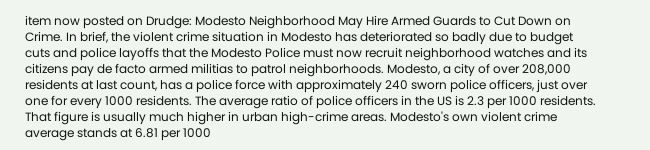item now posted on Drudge: Modesto Neighborhood May Hire Armed Guards to Cut Down on Crime. In brief, the violent crime situation in Modesto has deteriorated so badly due to budget cuts and police layoffs that the Modesto Police must now recruit neighborhood watches and its citizens pay de facto armed militias to patrol neighborhoods. Modesto, a city of over 208,000 residents at last count, has a police force with approximately 240 sworn police officers, just over one for every 1000 residents. The average ratio of police officers in the US is 2.3 per 1000 residents. That figure is usually much higher in urban high-crime areas. Modesto's own violent crime average stands at 6.81 per 1000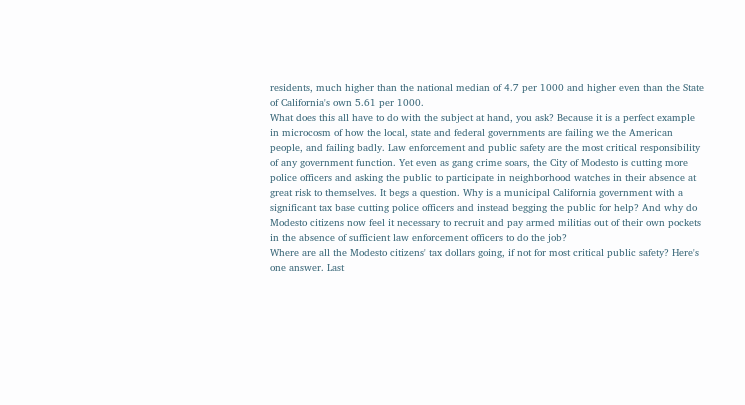residents, much higher than the national median of 4.7 per 1000 and higher even than the State of California's own 5.61 per 1000.
What does this all have to do with the subject at hand, you ask? Because it is a perfect example in microcosm of how the local, state and federal governments are failing we the American people, and failing badly. Law enforcement and public safety are the most critical responsibility of any government function. Yet even as gang crime soars, the City of Modesto is cutting more police officers and asking the public to participate in neighborhood watches in their absence at great risk to themselves. It begs a question. Why is a municipal California government with a significant tax base cutting police officers and instead begging the public for help? And why do Modesto citizens now feel it necessary to recruit and pay armed militias out of their own pockets in the absence of sufficient law enforcement officers to do the job?
Where are all the Modesto citizens' tax dollars going, if not for most critical public safety? Here's one answer. Last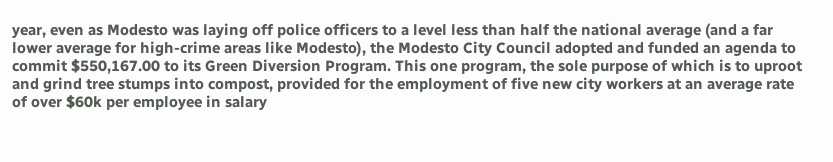year, even as Modesto was laying off police officers to a level less than half the national average (and a far lower average for high-crime areas like Modesto), the Modesto City Council adopted and funded an agenda to commit $550,167.00 to its Green Diversion Program. This one program, the sole purpose of which is to uproot and grind tree stumps into compost, provided for the employment of five new city workers at an average rate of over $60k per employee in salary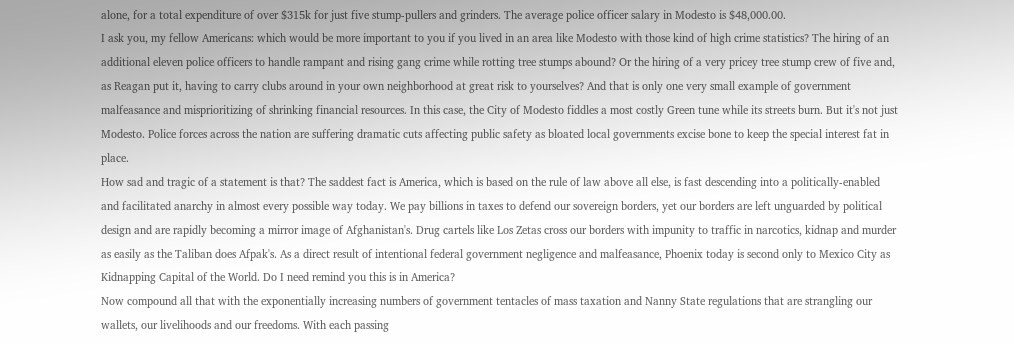alone, for a total expenditure of over $315k for just five stump-pullers and grinders. The average police officer salary in Modesto is $48,000.00.
I ask you, my fellow Americans: which would be more important to you if you lived in an area like Modesto with those kind of high crime statistics? The hiring of an additional eleven police officers to handle rampant and rising gang crime while rotting tree stumps abound? Or the hiring of a very pricey tree stump crew of five and, as Reagan put it, having to carry clubs around in your own neighborhood at great risk to yourselves? And that is only one very small example of government malfeasance and misprioritizing of shrinking financial resources. In this case, the City of Modesto fiddles a most costly Green tune while its streets burn. But it's not just Modesto. Police forces across the nation are suffering dramatic cuts affecting public safety as bloated local governments excise bone to keep the special interest fat in place.
How sad and tragic of a statement is that? The saddest fact is America, which is based on the rule of law above all else, is fast descending into a politically-enabled and facilitated anarchy in almost every possible way today. We pay billions in taxes to defend our sovereign borders, yet our borders are left unguarded by political design and are rapidly becoming a mirror image of Afghanistan's. Drug cartels like Los Zetas cross our borders with impunity to traffic in narcotics, kidnap and murder as easily as the Taliban does Afpak's. As a direct result of intentional federal government negligence and malfeasance, Phoenix today is second only to Mexico City as Kidnapping Capital of the World. Do I need remind you this is in America?
Now compound all that with the exponentially increasing numbers of government tentacles of mass taxation and Nanny State regulations that are strangling our wallets, our livelihoods and our freedoms. With each passing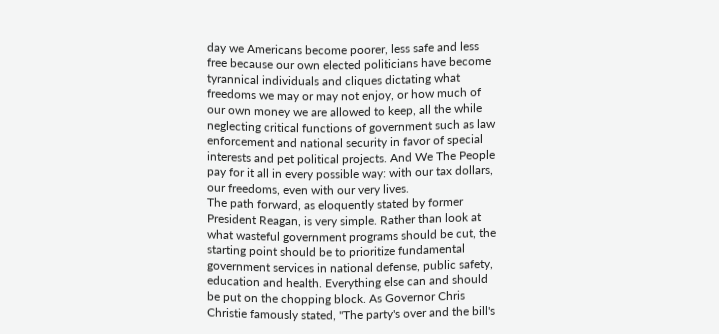day we Americans become poorer, less safe and less free because our own elected politicians have become tyrannical individuals and cliques dictating what freedoms we may or may not enjoy, or how much of our own money we are allowed to keep, all the while neglecting critical functions of government such as law enforcement and national security in favor of special interests and pet political projects. And We The People pay for it all in every possible way: with our tax dollars, our freedoms, even with our very lives.
The path forward, as eloquently stated by former President Reagan, is very simple. Rather than look at what wasteful government programs should be cut, the starting point should be to prioritize fundamental government services in national defense, public safety, education and health. Everything else can and should be put on the chopping block. As Governor Chris Christie famously stated, "The party's over and the bill's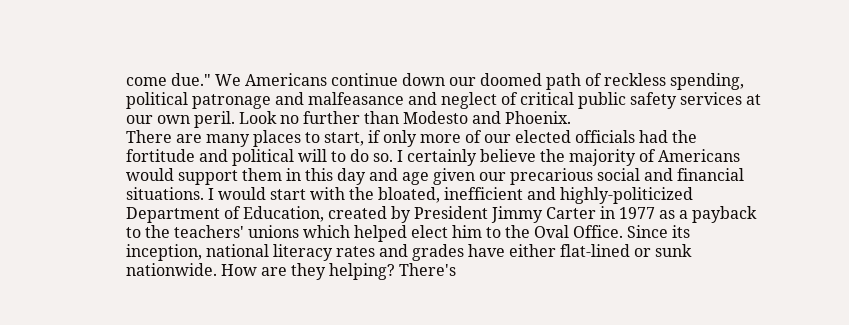come due." We Americans continue down our doomed path of reckless spending, political patronage and malfeasance and neglect of critical public safety services at our own peril. Look no further than Modesto and Phoenix.
There are many places to start, if only more of our elected officials had the fortitude and political will to do so. I certainly believe the majority of Americans would support them in this day and age given our precarious social and financial situations. I would start with the bloated, inefficient and highly-politicized Department of Education, created by President Jimmy Carter in 1977 as a payback to the teachers' unions which helped elect him to the Oval Office. Since its inception, national literacy rates and grades have either flat-lined or sunk nationwide. How are they helping? There's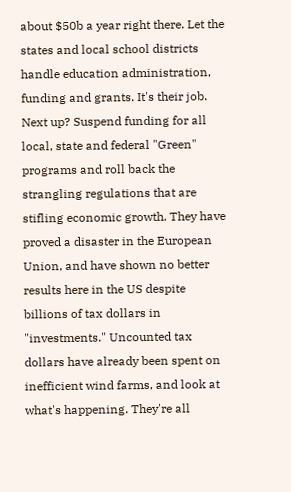about $50b a year right there. Let the states and local school districts handle education administration, funding and grants. It's their job.
Next up? Suspend funding for all local, state and federal "Green" programs and roll back the strangling regulations that are stifling economic growth. They have proved a disaster in the European Union, and have shown no better results here in the US despite billions of tax dollars in "investments." Uncounted tax dollars have already been spent on inefficient wind farms, and look at what's happening. They're all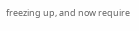freezing up, and now require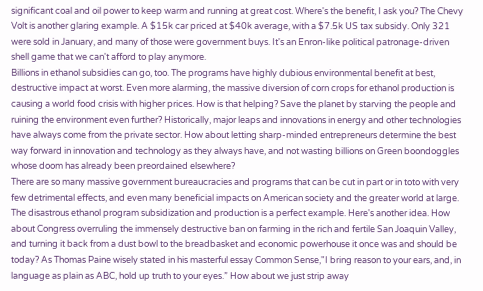significant coal and oil power to keep warm and running at great cost. Where's the benefit, I ask you? The Chevy Volt is another glaring example. A $15k car priced at $40k average, with a $7.5k US tax subsidy. Only 321 were sold in January, and many of those were government buys. It's an Enron-like political patronage-driven shell game that we can't afford to play anymore.
Billions in ethanol subsidies can go, too. The programs have highly dubious environmental benefit at best, destructive impact at worst. Even more alarming, the massive diversion of corn crops for ethanol production is causing a world food crisis with higher prices. How is that helping? Save the planet by starving the people and ruining the environment even further? Historically, major leaps and innovations in energy and other technologies have always come from the private sector. How about letting sharp-minded entrepreneurs determine the best way forward in innovation and technology as they always have, and not wasting billions on Green boondoggles whose doom has already been preordained elsewhere?
There are so many massive government bureaucracies and programs that can be cut in part or in toto with very few detrimental effects, and even many beneficial impacts on American society and the greater world at large. The disastrous ethanol program subsidization and production is a perfect example. Here's another idea. How about Congress overruling the immensely destructive ban on farming in the rich and fertile San Joaquin Valley, and turning it back from a dust bowl to the breadbasket and economic powerhouse it once was and should be today? As Thomas Paine wisely stated in his masterful essay Common Sense,"I bring reason to your ears, and, in language as plain as ABC, hold up truth to your eyes.” How about we just strip away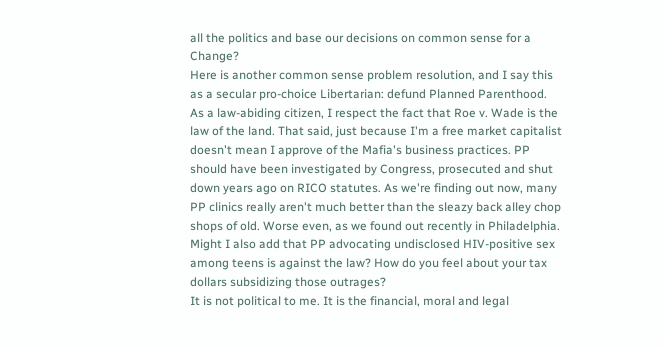all the politics and base our decisions on common sense for a Change?
Here is another common sense problem resolution, and I say this as a secular pro-choice Libertarian: defund Planned Parenthood. As a law-abiding citizen, I respect the fact that Roe v. Wade is the law of the land. That said, just because I'm a free market capitalist doesn't mean I approve of the Mafia's business practices. PP should have been investigated by Congress, prosecuted and shut down years ago on RICO statutes. As we're finding out now, many PP clinics really aren't much better than the sleazy back alley chop shops of old. Worse even, as we found out recently in Philadelphia. Might I also add that PP advocating undisclosed HIV-positive sex among teens is against the law? How do you feel about your tax dollars subsidizing those outrages?
It is not political to me. It is the financial, moral and legal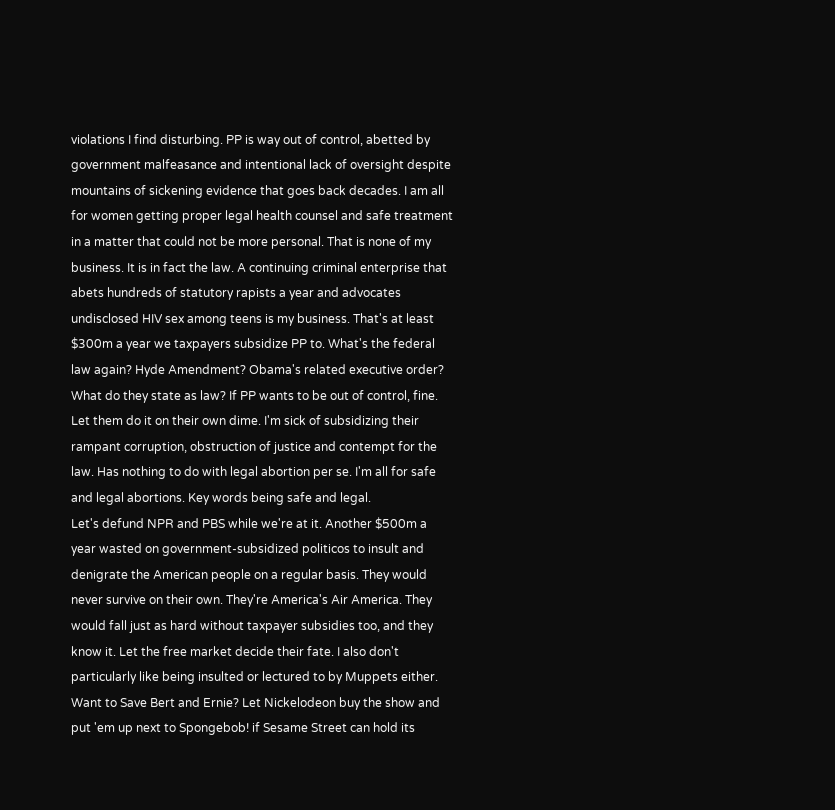violations I find disturbing. PP is way out of control, abetted by government malfeasance and intentional lack of oversight despite mountains of sickening evidence that goes back decades. I am all for women getting proper legal health counsel and safe treatment in a matter that could not be more personal. That is none of my business. It is in fact the law. A continuing criminal enterprise that abets hundreds of statutory rapists a year and advocates undisclosed HIV sex among teens is my business. That's at least $300m a year we taxpayers subsidize PP to. What's the federal law again? Hyde Amendment? Obama's related executive order? What do they state as law? If PP wants to be out of control, fine. Let them do it on their own dime. I'm sick of subsidizing their rampant corruption, obstruction of justice and contempt for the law. Has nothing to do with legal abortion per se. I'm all for safe and legal abortions. Key words being safe and legal.
Let's defund NPR and PBS while we're at it. Another $500m a year wasted on government-subsidized politicos to insult and denigrate the American people on a regular basis. They would never survive on their own. They're America's Air America. They would fall just as hard without taxpayer subsidies too, and they know it. Let the free market decide their fate. I also don't particularly like being insulted or lectured to by Muppets either. Want to Save Bert and Ernie? Let Nickelodeon buy the show and put 'em up next to Spongebob! if Sesame Street can hold its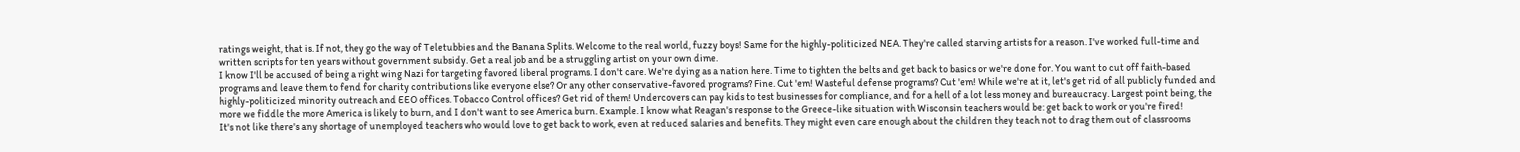ratings weight, that is. If not, they go the way of Teletubbies and the Banana Splits. Welcome to the real world, fuzzy boys! Same for the highly-politicized NEA. They're called starving artists for a reason. I've worked full-time and written scripts for ten years without government subsidy. Get a real job and be a struggling artist on your own dime.
I know I'll be accused of being a right wing Nazi for targeting favored liberal programs. I don't care. We're dying as a nation here. Time to tighten the belts and get back to basics or we're done for. You want to cut off faith-based programs and leave them to fend for charity contributions like everyone else? Or any other conservative-favored programs? Fine. Cut 'em! Wasteful defense programs? Cut 'em! While we're at it, let's get rid of all publicly funded and highly-politicized minority outreach and EEO offices. Tobacco Control offices? Get rid of them! Undercovers can pay kids to test businesses for compliance, and for a hell of a lot less money and bureaucracy. Largest point being, the more we fiddle the more America is likely to burn, and I don't want to see America burn. Example. I know what Reagan's response to the Greece-like situation with Wisconsin teachers would be: get back to work or you're fired!
It's not like there's any shortage of unemployed teachers who would love to get back to work, even at reduced salaries and benefits. They might even care enough about the children they teach not to drag them out of classrooms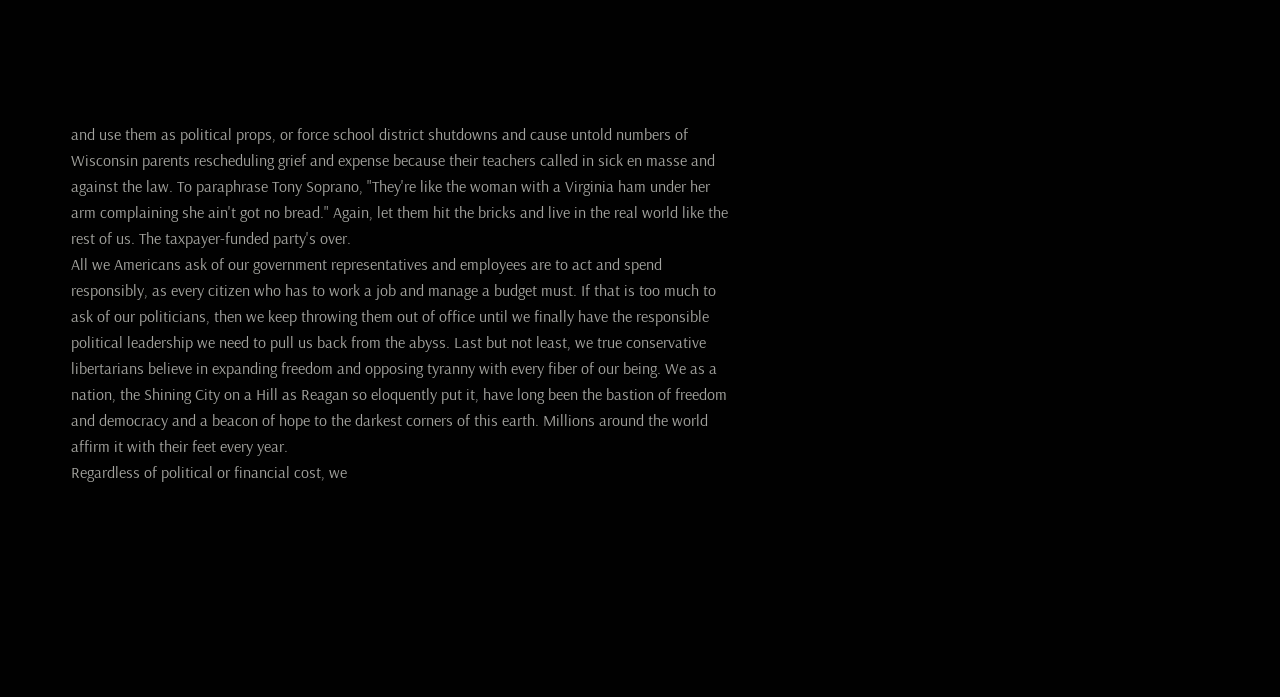and use them as political props, or force school district shutdowns and cause untold numbers of Wisconsin parents rescheduling grief and expense because their teachers called in sick en masse and against the law. To paraphrase Tony Soprano, "They're like the woman with a Virginia ham under her arm complaining she ain't got no bread." Again, let them hit the bricks and live in the real world like the rest of us. The taxpayer-funded party's over.
All we Americans ask of our government representatives and employees are to act and spend responsibly, as every citizen who has to work a job and manage a budget must. If that is too much to ask of our politicians, then we keep throwing them out of office until we finally have the responsible political leadership we need to pull us back from the abyss. Last but not least, we true conservative libertarians believe in expanding freedom and opposing tyranny with every fiber of our being. We as a nation, the Shining City on a Hill as Reagan so eloquently put it, have long been the bastion of freedom and democracy and a beacon of hope to the darkest corners of this earth. Millions around the world affirm it with their feet every year.
Regardless of political or financial cost, we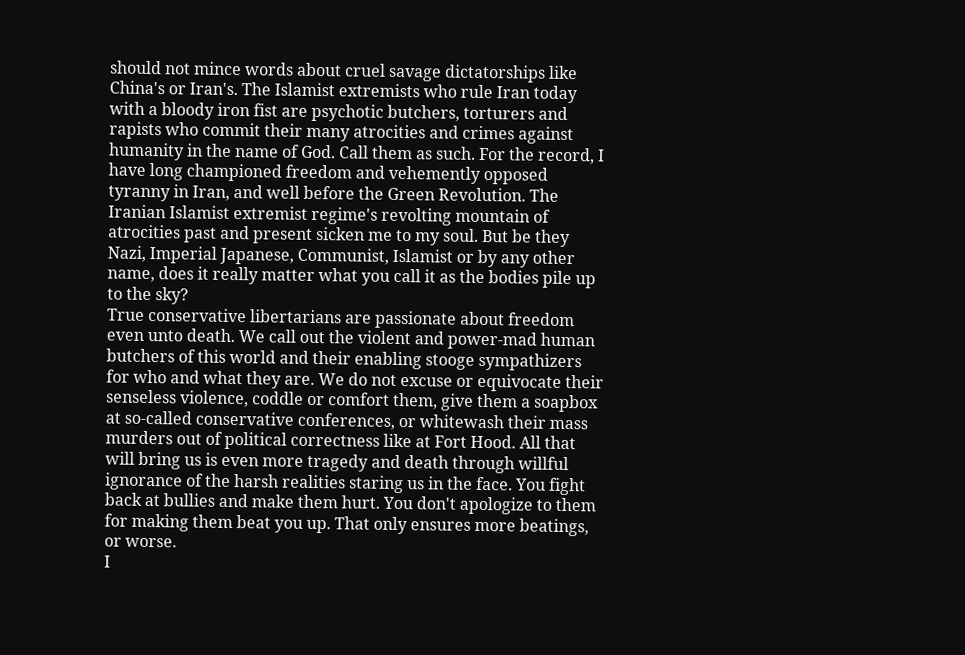should not mince words about cruel savage dictatorships like China's or Iran's. The Islamist extremists who rule Iran today with a bloody iron fist are psychotic butchers, torturers and rapists who commit their many atrocities and crimes against humanity in the name of God. Call them as such. For the record, I have long championed freedom and vehemently opposed tyranny in Iran, and well before the Green Revolution. The Iranian Islamist extremist regime's revolting mountain of atrocities past and present sicken me to my soul. But be they Nazi, Imperial Japanese, Communist, Islamist or by any other name, does it really matter what you call it as the bodies pile up to the sky?
True conservative libertarians are passionate about freedom even unto death. We call out the violent and power-mad human butchers of this world and their enabling stooge sympathizers for who and what they are. We do not excuse or equivocate their senseless violence, coddle or comfort them, give them a soapbox at so-called conservative conferences, or whitewash their mass murders out of political correctness like at Fort Hood. All that will bring us is even more tragedy and death through willful ignorance of the harsh realities staring us in the face. You fight back at bullies and make them hurt. You don't apologize to them for making them beat you up. That only ensures more beatings, or worse.
I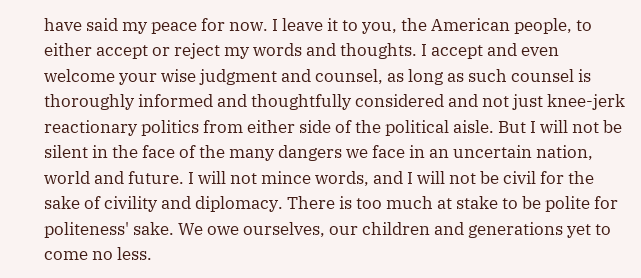have said my peace for now. I leave it to you, the American people, to either accept or reject my words and thoughts. I accept and even welcome your wise judgment and counsel, as long as such counsel is thoroughly informed and thoughtfully considered and not just knee-jerk reactionary politics from either side of the political aisle. But I will not be silent in the face of the many dangers we face in an uncertain nation, world and future. I will not mince words, and I will not be civil for the sake of civility and diplomacy. There is too much at stake to be polite for politeness' sake. We owe ourselves, our children and generations yet to come no less.